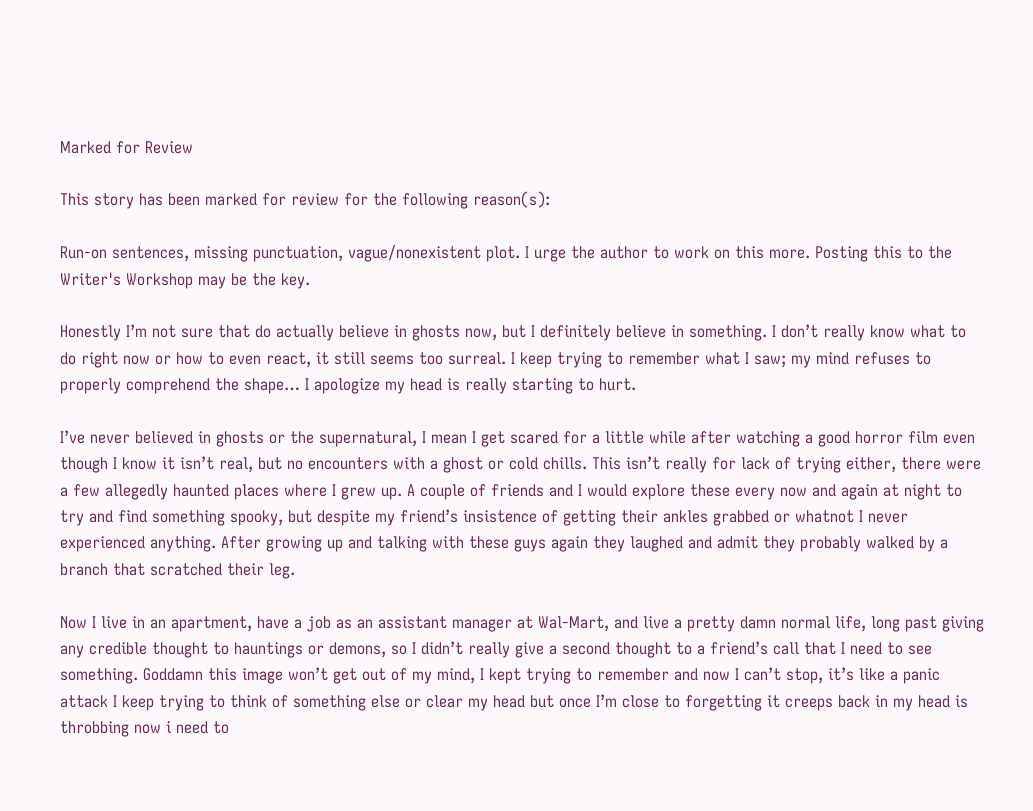Marked for Review

This story has been marked for review for the following reason(s):

Run-on sentences, missing punctuation, vague/nonexistent plot. I urge the author to work on this more. Posting this to the Writer's Workshop may be the key.

Honestly I’m not sure that do actually believe in ghosts now, but I definitely believe in something. I don’t really know what to do right now or how to even react, it still seems too surreal. I keep trying to remember what I saw; my mind refuses to properly comprehend the shape… I apologize my head is really starting to hurt.

I’ve never believed in ghosts or the supernatural, I mean I get scared for a little while after watching a good horror film even though I know it isn’t real, but no encounters with a ghost or cold chills. This isn’t really for lack of trying either, there were a few allegedly haunted places where I grew up. A couple of friends and I would explore these every now and again at night to try and find something spooky, but despite my friend’s insistence of getting their ankles grabbed or whatnot I never experienced anything. After growing up and talking with these guys again they laughed and admit they probably walked by a branch that scratched their leg.

Now I live in an apartment, have a job as an assistant manager at Wal-Mart, and live a pretty damn normal life, long past giving any credible thought to hauntings or demons, so I didn’t really give a second thought to a friend’s call that I need to see something. Goddamn this image won’t get out of my mind, I kept trying to remember and now I can’t stop, it’s like a panic attack I keep trying to think of something else or clear my head but once I’m close to forgetting it creeps back in my head is throbbing now i need to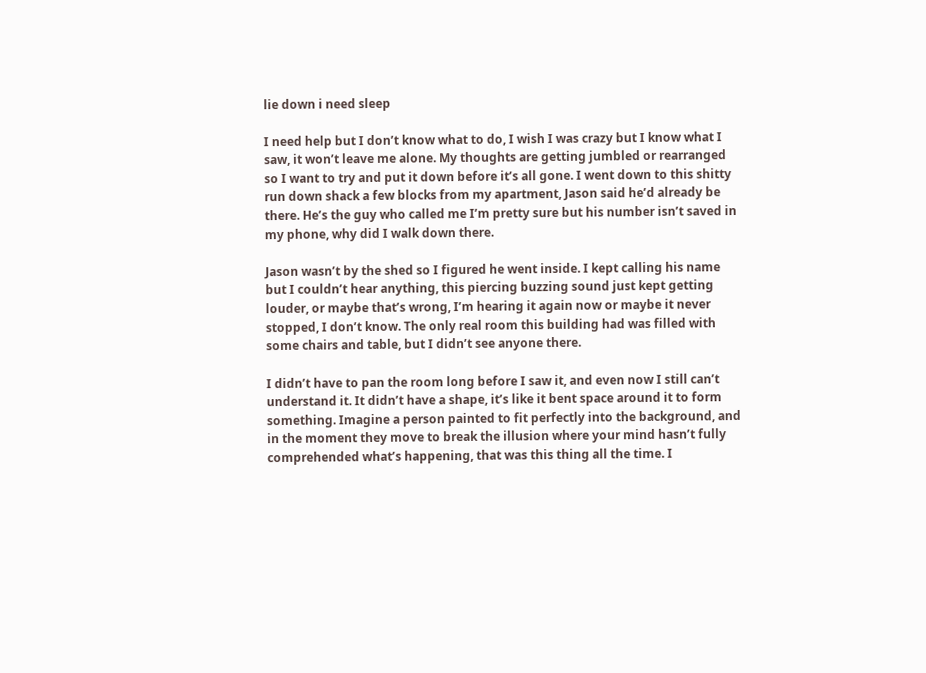lie down i need sleep

I need help but I don’t know what to do, I wish I was crazy but I know what I saw, it won’t leave me alone. My thoughts are getting jumbled or rearranged so I want to try and put it down before it’s all gone. I went down to this shitty run down shack a few blocks from my apartment, Jason said he’d already be there. He’s the guy who called me I’m pretty sure but his number isn’t saved in my phone, why did I walk down there.

Jason wasn’t by the shed so I figured he went inside. I kept calling his name but I couldn’t hear anything, this piercing buzzing sound just kept getting louder, or maybe that’s wrong, I’m hearing it again now or maybe it never stopped, I don’t know. The only real room this building had was filled with some chairs and table, but I didn’t see anyone there.

I didn’t have to pan the room long before I saw it, and even now I still can’t understand it. It didn’t have a shape, it’s like it bent space around it to form something. Imagine a person painted to fit perfectly into the background, and in the moment they move to break the illusion where your mind hasn’t fully comprehended what’s happening, that was this thing all the time. I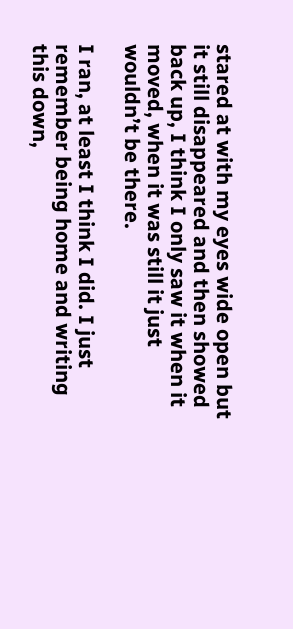stared at with my eyes wide open but it still disappeared and then showed back up, I think I only saw it when it moved, when it was still it just wouldn’t be there.

I ran, at least I think I did. I just remember being home and writing this down,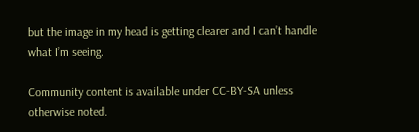but the image in my head is getting clearer and I can’t handle what I’m seeing.

Community content is available under CC-BY-SA unless otherwise noted.